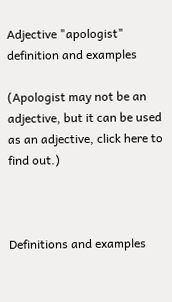Adjective "apologist" definition and examples

(Apologist may not be an adjective, but it can be used as an adjective, click here to find out.)



Definitions and examples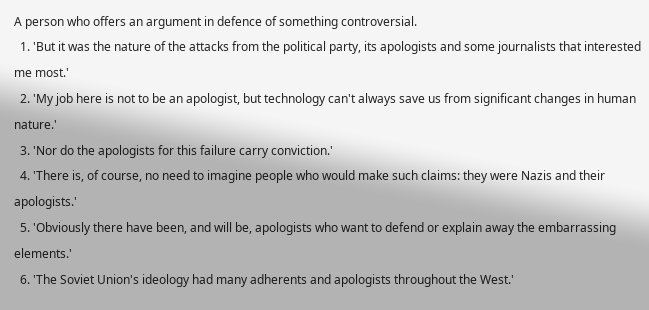A person who offers an argument in defence of something controversial.
  1. 'But it was the nature of the attacks from the political party, its apologists and some journalists that interested me most.'
  2. 'My job here is not to be an apologist, but technology can't always save us from significant changes in human nature.'
  3. 'Nor do the apologists for this failure carry conviction.'
  4. 'There is, of course, no need to imagine people who would make such claims: they were Nazis and their apologists.'
  5. 'Obviously there have been, and will be, apologists who want to defend or explain away the embarrassing elements.'
  6. 'The Soviet Union's ideology had many adherents and apologists throughout the West.'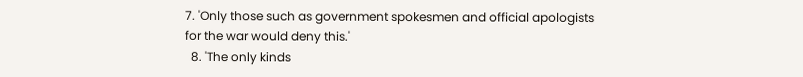7. 'Only those such as government spokesmen and official apologists for the war would deny this.'
  8. 'The only kinds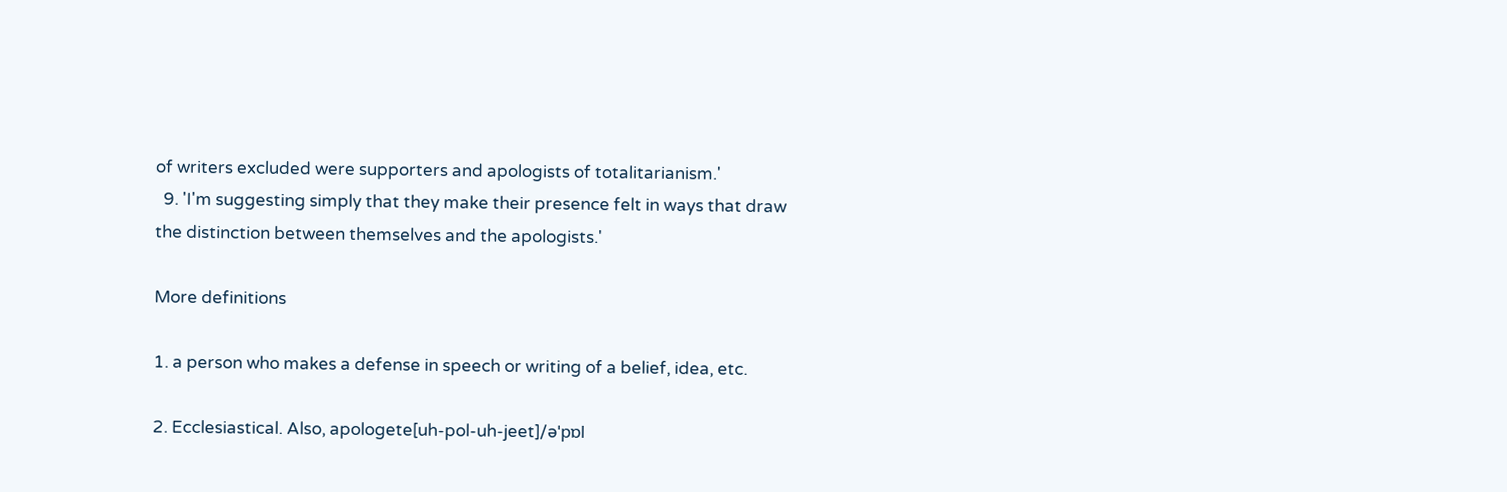of writers excluded were supporters and apologists of totalitarianism.'
  9. 'I'm suggesting simply that they make their presence felt in ways that draw the distinction between themselves and the apologists.'

More definitions

1. a person who makes a defense in speech or writing of a belief, idea, etc.

2. Ecclesiastical. Also, apologete[uh-pol-uh-jeet]/əˈpɒl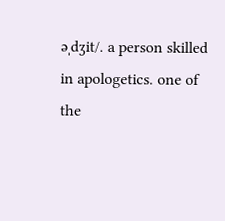əˌdʒit/. a person skilled in apologetics. one of the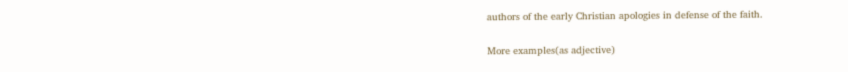authors of the early Christian apologies in defense of the faith.

More examples(as adjective)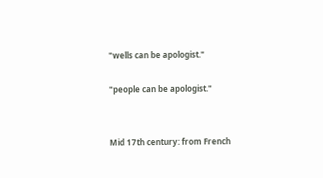"wells can be apologist."

"people can be apologist."


Mid 17th century: from French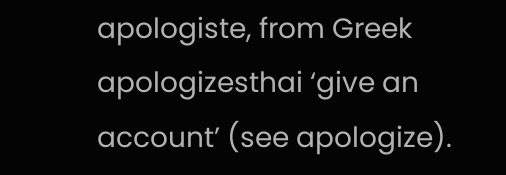apologiste, from Greek apologizesthai ‘give an account’ (see apologize).